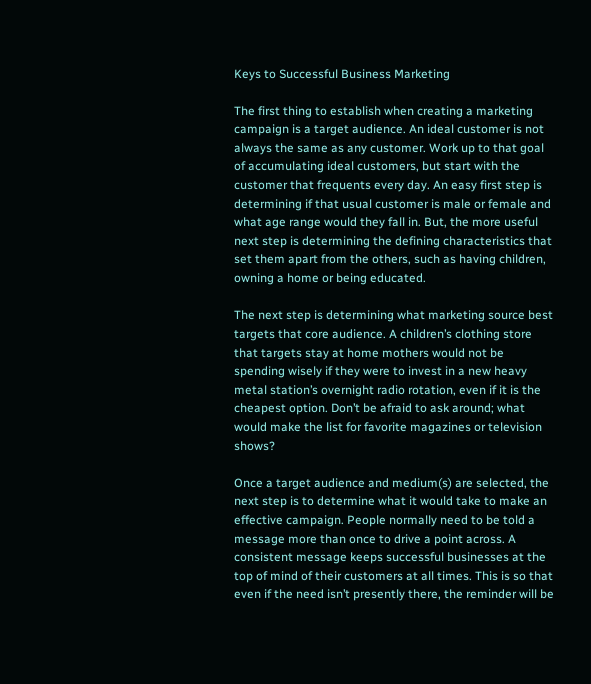Keys to Successful Business Marketing

The first thing to establish when creating a marketing campaign is a target audience. An ideal customer is not always the same as any customer. Work up to that goal of accumulating ideal customers, but start with the customer that frequents every day. An easy first step is determining if that usual customer is male or female and what age range would they fall in. But, the more useful next step is determining the defining characteristics that set them apart from the others, such as having children, owning a home or being educated.

The next step is determining what marketing source best targets that core audience. A children’s clothing store that targets stay at home mothers would not be spending wisely if they were to invest in a new heavy metal station’s overnight radio rotation, even if it is the cheapest option. Don’t be afraid to ask around; what would make the list for favorite magazines or television shows?

Once a target audience and medium(s) are selected, the next step is to determine what it would take to make an effective campaign. People normally need to be told a message more than once to drive a point across. A consistent message keeps successful businesses at the top of mind of their customers at all times. This is so that even if the need isn’t presently there, the reminder will be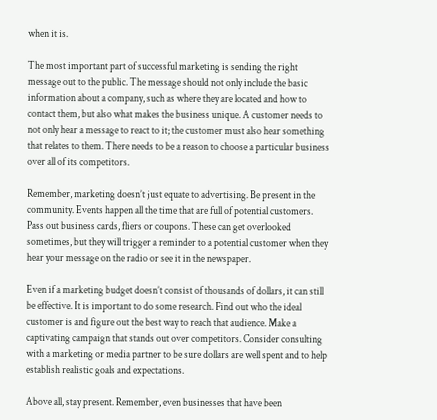when it is.

The most important part of successful marketing is sending the right message out to the public. The message should not only include the basic information about a company, such as where they are located and how to contact them, but also what makes the business unique. A customer needs to not only hear a message to react to it; the customer must also hear something that relates to them. There needs to be a reason to choose a particular business over all of its competitors.

Remember, marketing doesn’t just equate to advertising. Be present in the community. Events happen all the time that are full of potential customers. Pass out business cards, fliers or coupons. These can get overlooked sometimes, but they will trigger a reminder to a potential customer when they hear your message on the radio or see it in the newspaper.

Even if a marketing budget doesn’t consist of thousands of dollars, it can still be effective. It is important to do some research. Find out who the ideal customer is and figure out the best way to reach that audience. Make a captivating campaign that stands out over competitors. Consider consulting with a marketing or media partner to be sure dollars are well spent and to help establish realistic goals and expectations.

Above all, stay present. Remember, even businesses that have been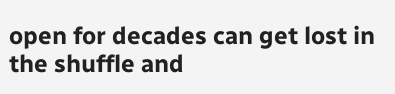open for decades can get lost in the shuffle and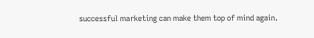successful marketing can make them top of mind again.